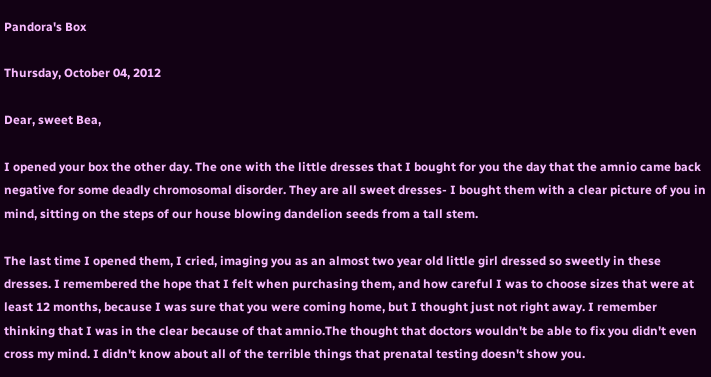Pandora's Box

Thursday, October 04, 2012

Dear, sweet Bea,

I opened your box the other day. The one with the little dresses that I bought for you the day that the amnio came back negative for some deadly chromosomal disorder. They are all sweet dresses- I bought them with a clear picture of you in mind, sitting on the steps of our house blowing dandelion seeds from a tall stem.

The last time I opened them, I cried, imaging you as an almost two year old little girl dressed so sweetly in these dresses. I remembered the hope that I felt when purchasing them, and how careful I was to choose sizes that were at least 12 months, because I was sure that you were coming home, but I thought just not right away. I remember thinking that I was in the clear because of that amnio.The thought that doctors wouldn't be able to fix you didn't even cross my mind. I didn't know about all of the terrible things that prenatal testing doesn't show you.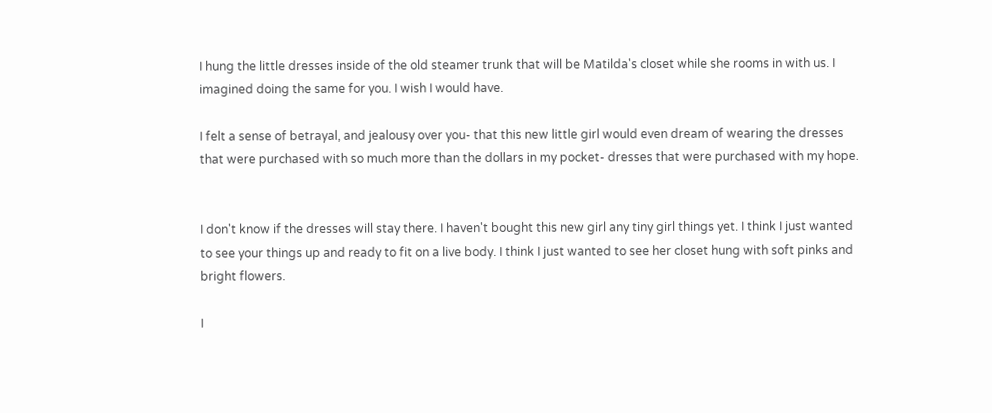I hung the little dresses inside of the old steamer trunk that will be Matilda's closet while she rooms in with us. I imagined doing the same for you. I wish I would have.

I felt a sense of betrayal, and jealousy over you- that this new little girl would even dream of wearing the dresses that were purchased with so much more than the dollars in my pocket- dresses that were purchased with my hope.


I don't know if the dresses will stay there. I haven't bought this new girl any tiny girl things yet. I think I just wanted to see your things up and ready to fit on a live body. I think I just wanted to see her closet hung with soft pinks and bright flowers.

I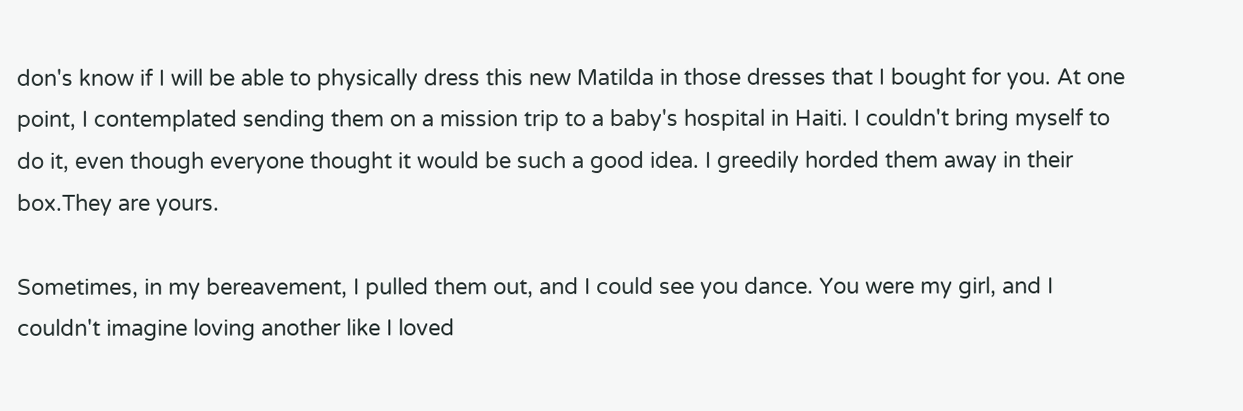don's know if I will be able to physically dress this new Matilda in those dresses that I bought for you. At one point, I contemplated sending them on a mission trip to a baby's hospital in Haiti. I couldn't bring myself to do it, even though everyone thought it would be such a good idea. I greedily horded them away in their box.They are yours.

Sometimes, in my bereavement, I pulled them out, and I could see you dance. You were my girl, and I couldn't imagine loving another like I loved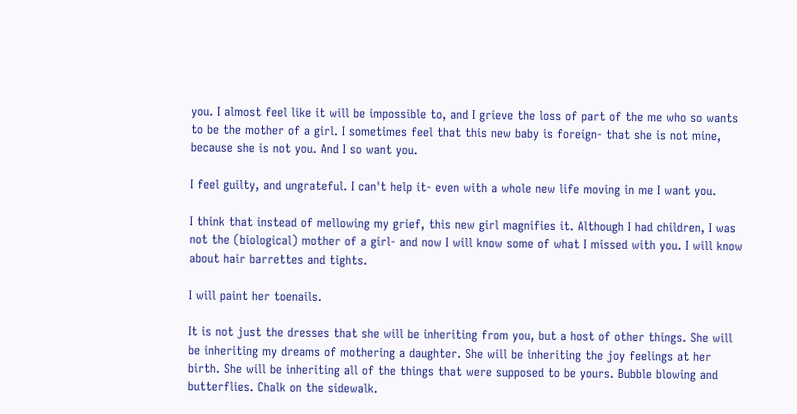you. I almost feel like it will be impossible to, and I grieve the loss of part of the me who so wants to be the mother of a girl. I sometimes feel that this new baby is foreign- that she is not mine, because she is not you. And I so want you.

I feel guilty, and ungrateful. I can't help it- even with a whole new life moving in me I want you.

I think that instead of mellowing my grief, this new girl magnifies it. Although I had children, I was not the (biological) mother of a girl- and now I will know some of what I missed with you. I will know about hair barrettes and tights.

I will paint her toenails.

It is not just the dresses that she will be inheriting from you, but a host of other things. She will be inheriting my dreams of mothering a daughter. She will be inheriting the joy feelings at her birth. She will be inheriting all of the things that were supposed to be yours. Bubble blowing and butterflies. Chalk on the sidewalk.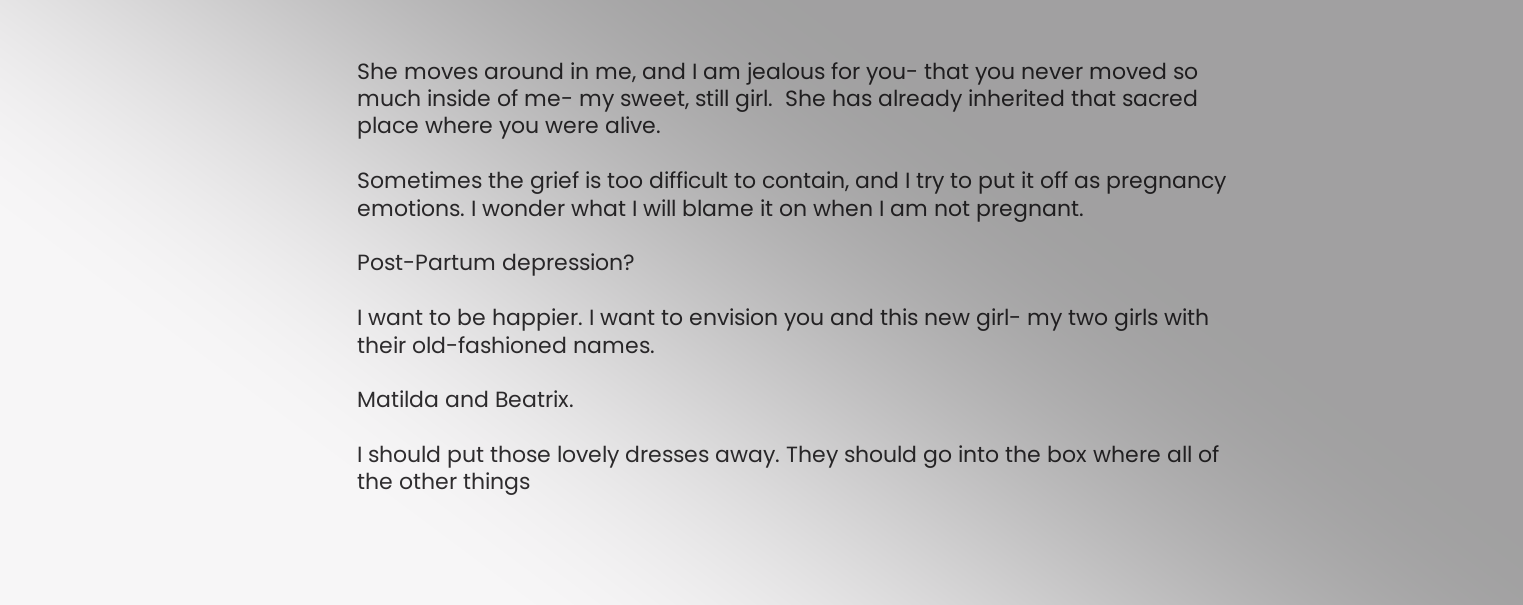She moves around in me, and I am jealous for you- that you never moved so much inside of me- my sweet, still girl.  She has already inherited that sacred place where you were alive.

Sometimes the grief is too difficult to contain, and I try to put it off as pregnancy emotions. I wonder what I will blame it on when I am not pregnant.

Post-Partum depression?

I want to be happier. I want to envision you and this new girl- my two girls with their old-fashioned names.

Matilda and Beatrix.

I should put those lovely dresses away. They should go into the box where all of the other things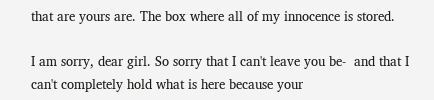that are yours are. The box where all of my innocence is stored.

I am sorry, dear girl. So sorry that I can't leave you be-  and that I can't completely hold what is here because your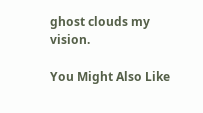ghost clouds my vision.

You Might Also Like